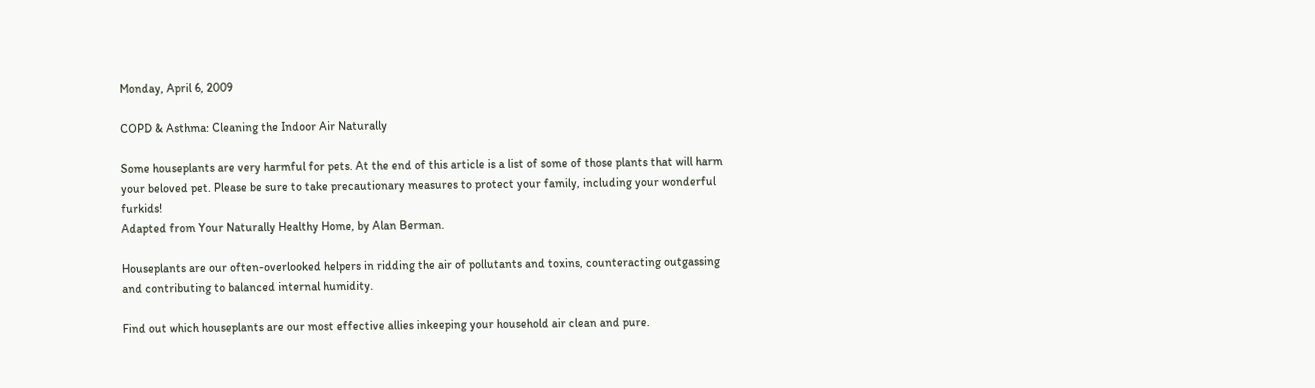Monday, April 6, 2009

COPD & Asthma: Cleaning the Indoor Air Naturally

Some houseplants are very harmful for pets. At the end of this article is a list of some of those plants that will harm your beloved pet. Please be sure to take precautionary measures to protect your family, including your wonderful furkids!
Adapted from Your Naturally Healthy Home, by Alan Berman.

Houseplants are our often-overlooked helpers in ridding the air of pollutants and toxins, counteracting outgassing and contributing to balanced internal humidity.

Find out which houseplants are our most effective allies inkeeping your household air clean and pure.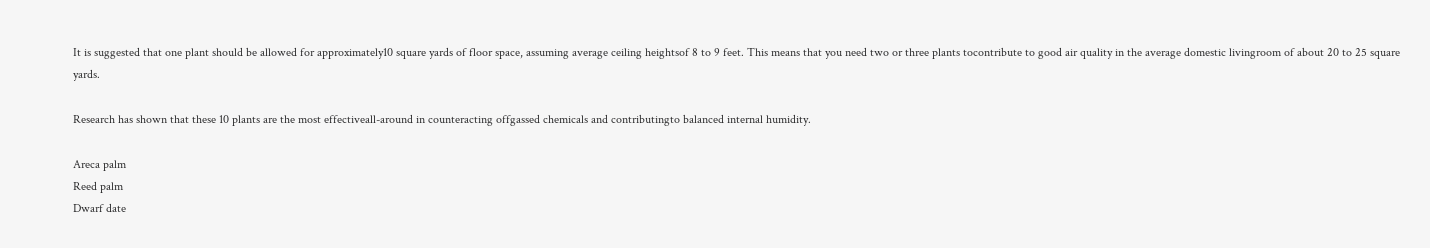It is suggested that one plant should be allowed for approximately10 square yards of floor space, assuming average ceiling heightsof 8 to 9 feet. This means that you need two or three plants tocontribute to good air quality in the average domestic livingroom of about 20 to 25 square yards.

Research has shown that these 10 plants are the most effectiveall-around in counteracting offgassed chemicals and contributingto balanced internal humidity.

Areca palm
Reed palm
Dwarf date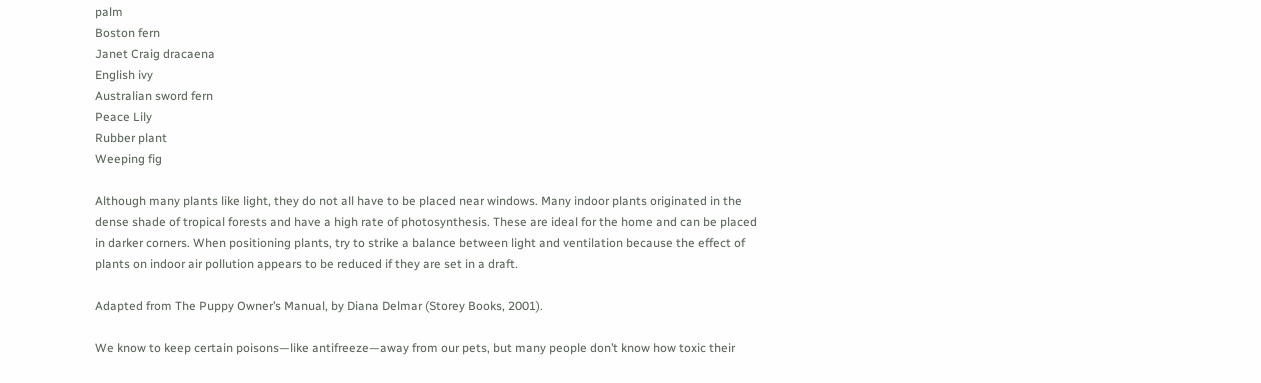palm
Boston fern
Janet Craig dracaena
English ivy
Australian sword fern
Peace Lily
Rubber plant
Weeping fig

Although many plants like light, they do not all have to be placed near windows. Many indoor plants originated in the dense shade of tropical forests and have a high rate of photosynthesis. These are ideal for the home and can be placed in darker corners. When positioning plants, try to strike a balance between light and ventilation because the effect of plants on indoor air pollution appears to be reduced if they are set in a draft.

Adapted from The Puppy Owner’s Manual, by Diana Delmar (Storey Books, 2001).

We know to keep certain poisons—like antifreeze—away from our pets, but many people don’t know how toxic their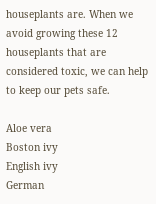houseplants are. When we avoid growing these 12 houseplants that are considered toxic, we can help to keep our pets safe.

Aloe vera
Boston ivy
English ivy
German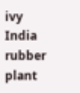ivy
India rubber plant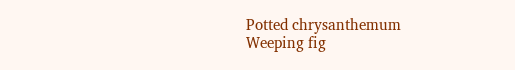Potted chrysanthemum
Weeping fig